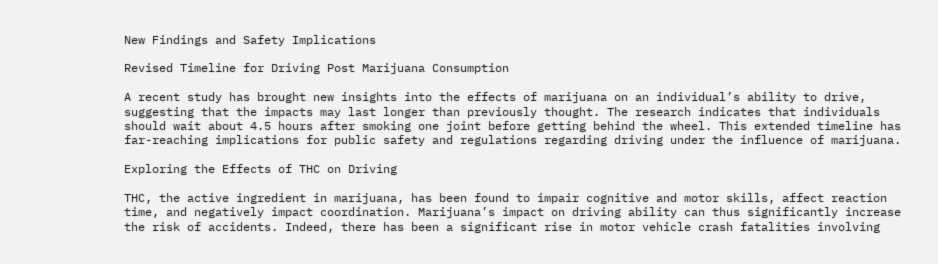New Findings and Safety Implications

Revised Timeline for Driving Post Marijuana Consumption

A recent study has brought new insights into the effects of marijuana on an individual’s ability to drive, suggesting that the impacts may last longer than previously thought. The research indicates that individuals should wait about 4.5 hours after smoking one joint before getting behind the wheel. This extended timeline has far-reaching implications for public safety and regulations regarding driving under the influence of marijuana.

Exploring the Effects of THC on Driving

THC, the active ingredient in marijuana, has been found to impair cognitive and motor skills, affect reaction time, and negatively impact coordination. Marijuana’s impact on driving ability can thus significantly increase the risk of accidents. Indeed, there has been a significant rise in motor vehicle crash fatalities involving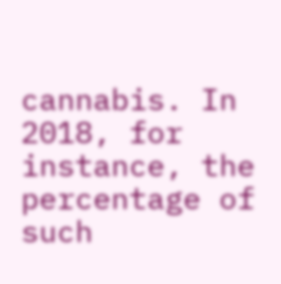cannabis. In 2018, for instance, the percentage of such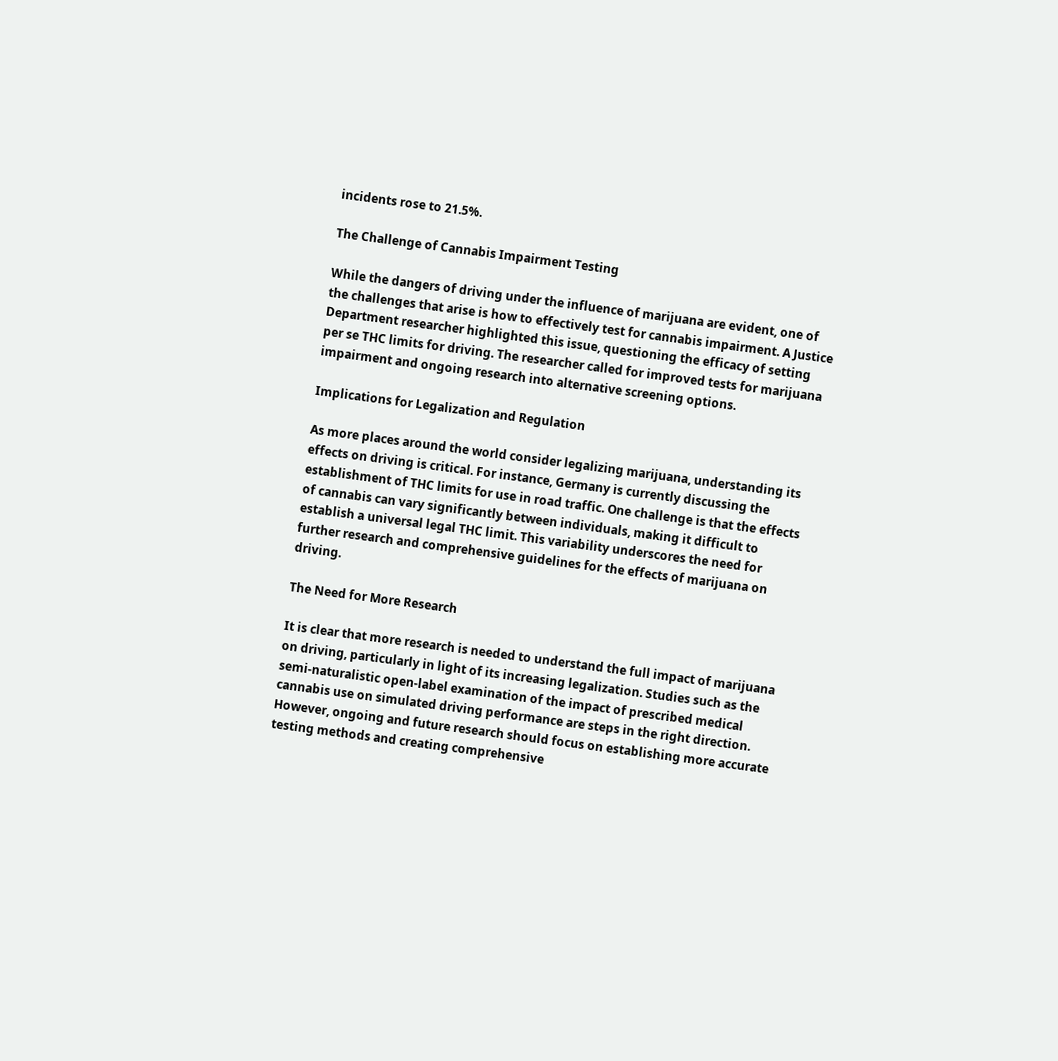incidents rose to 21.5%.

The Challenge of Cannabis Impairment Testing

While the dangers of driving under the influence of marijuana are evident, one of the challenges that arise is how to effectively test for cannabis impairment. A Justice Department researcher highlighted this issue, questioning the efficacy of setting per se THC limits for driving. The researcher called for improved tests for marijuana impairment and ongoing research into alternative screening options.

Implications for Legalization and Regulation

As more places around the world consider legalizing marijuana, understanding its effects on driving is critical. For instance, Germany is currently discussing the establishment of THC limits for use in road traffic. One challenge is that the effects of cannabis can vary significantly between individuals, making it difficult to establish a universal legal THC limit. This variability underscores the need for further research and comprehensive guidelines for the effects of marijuana on driving.

The Need for More Research

It is clear that more research is needed to understand the full impact of marijuana on driving, particularly in light of its increasing legalization. Studies such as the semi-naturalistic open-label examination of the impact of prescribed medical cannabis use on simulated driving performance are steps in the right direction. However, ongoing and future research should focus on establishing more accurate testing methods and creating comprehensive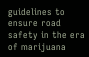guidelines to ensure road safety in the era of marijuana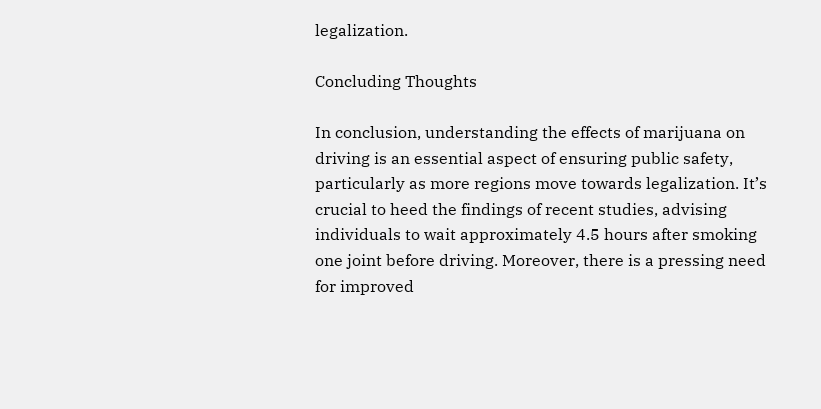legalization.

Concluding Thoughts

In conclusion, understanding the effects of marijuana on driving is an essential aspect of ensuring public safety, particularly as more regions move towards legalization. It’s crucial to heed the findings of recent studies, advising individuals to wait approximately 4.5 hours after smoking one joint before driving. Moreover, there is a pressing need for improved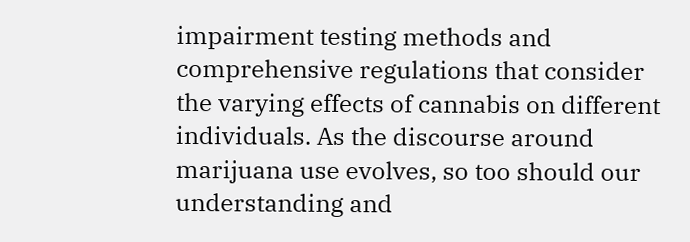impairment testing methods and comprehensive regulations that consider the varying effects of cannabis on different individuals. As the discourse around marijuana use evolves, so too should our understanding and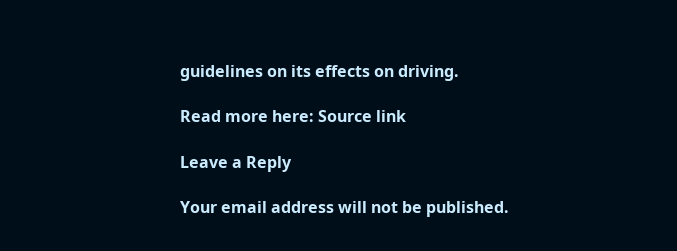guidelines on its effects on driving.

Read more here: Source link

Leave a Reply

Your email address will not be published.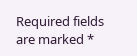Required fields are marked *